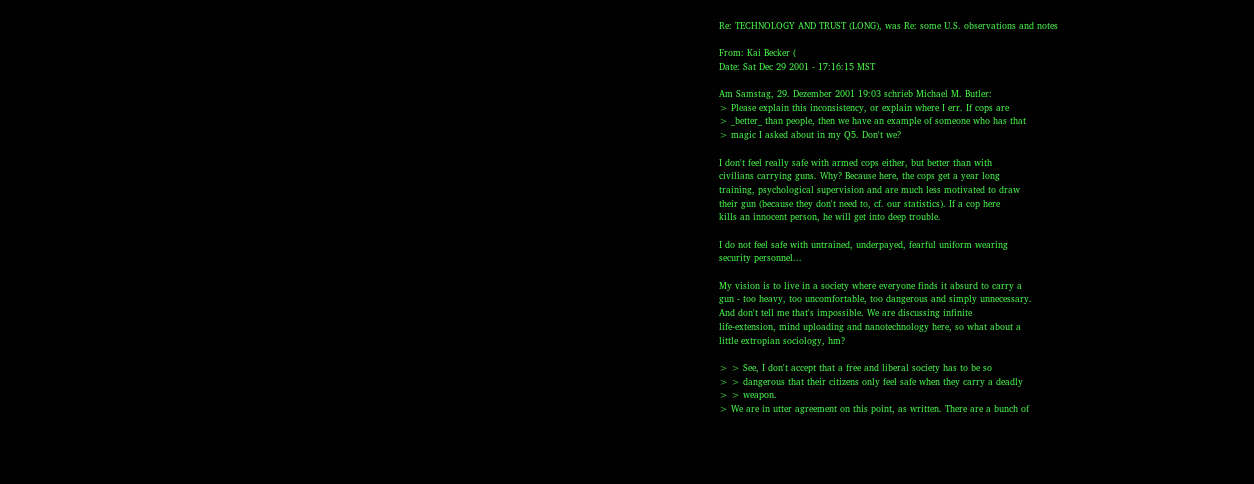Re: TECHNOLOGY AND TRUST (LONG), was Re: some U.S. observations and notes

From: Kai Becker (
Date: Sat Dec 29 2001 - 17:16:15 MST

Am Samstag, 29. Dezember 2001 19:03 schrieb Michael M. Butler:
> Please explain this inconsistency, or explain where I err. If cops are
> _better_ than people, then we have an example of someone who has that
> magic I asked about in my Q5. Don't we?

I don't feel really safe with armed cops either, but better than with
civilians carrying guns. Why? Because here, the cops get a year long
training, psychological supervision and are much less motivated to draw
their gun (because they don't need to, cf. our statistics). If a cop here
kills an innocent person, he will get into deep trouble.

I do not feel safe with untrained, underpayed, fearful uniform wearing
security personnel...

My vision is to live in a society where everyone finds it absurd to carry a
gun - too heavy, too uncomfortable, too dangerous and simply unnecessary.
And don't tell me that's impossible. We are discussing infinite
life-extension, mind uploading and nanotechnology here, so what about a
little extropian sociology, hm?

> > See, I don't accept that a free and liberal society has to be so
> > dangerous that their citizens only feel safe when they carry a deadly
> > weapon.
> We are in utter agreement on this point, as written. There are a bunch of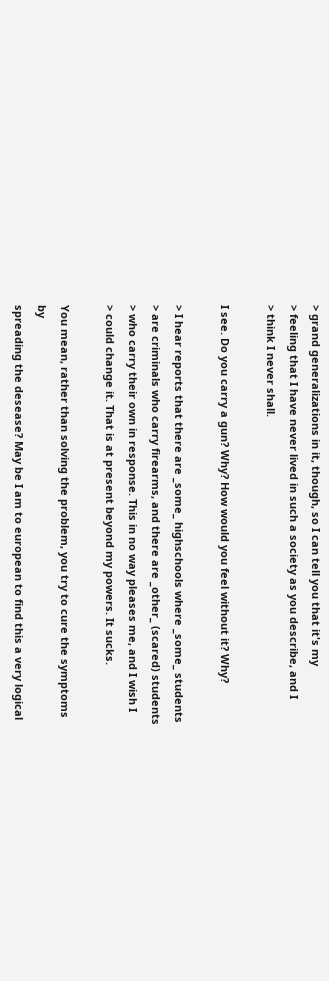> grand generalizations in it, though, so I can tell you that it's my
> feeling that I have never lived in such a society as you describe, and I
> think I never shall.

I see. Do you carry a gun? Why? How would you feel without it? Why?

> I hear reports that there are _some_ highschools where _some_ students
> are criminals who carry firearms, and there are _other_ (scared) students
> who carry their own in response. This in no way pleases me, and I wish I
> could change it. That is at present beyond my powers. It sucks.

You mean, rather than solving the problem, you try to cure the symptoms by
spreading the desease? May be I am to european to find this a very logical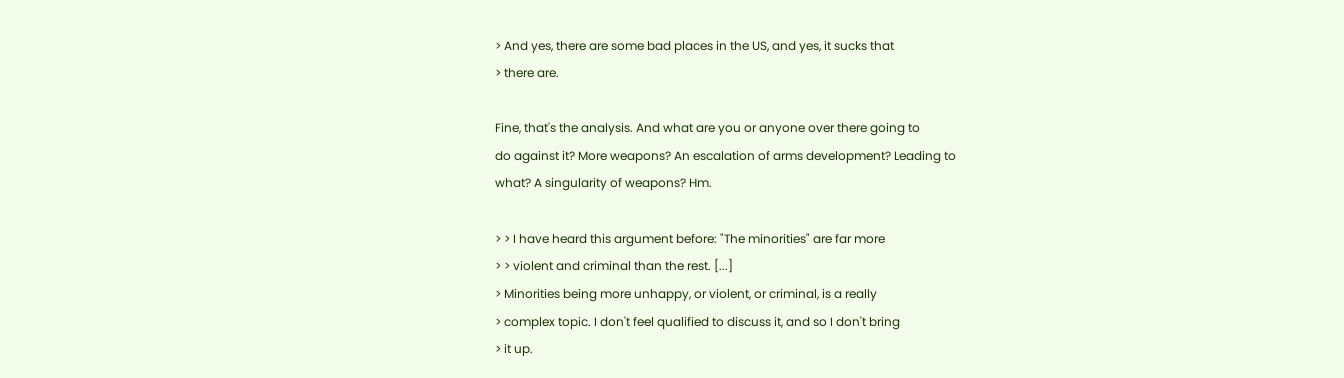> And yes, there are some bad places in the US, and yes, it sucks that
> there are.

Fine, that's the analysis. And what are you or anyone over there going to
do against it? More weapons? An escalation of arms development? Leading to
what? A singularity of weapons? Hm.

> > I have heard this argument before: "The minorities" are far more
> > violent and criminal than the rest. [...]
> Minorities being more unhappy, or violent, or criminal, is a really
> complex topic. I don't feel qualified to discuss it, and so I don't bring
> it up.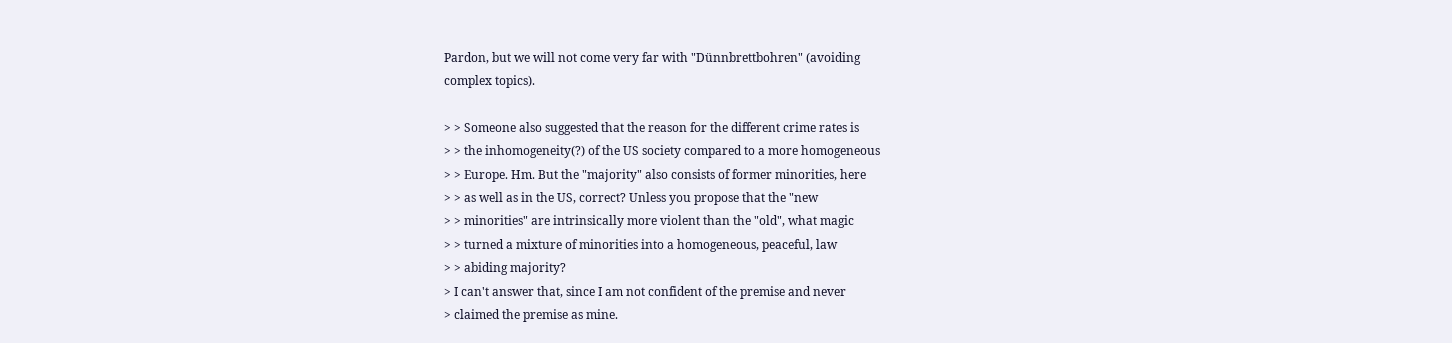Pardon, but we will not come very far with "Dünnbrettbohren" (avoiding
complex topics).

> > Someone also suggested that the reason for the different crime rates is
> > the inhomogeneity(?) of the US society compared to a more homogeneous
> > Europe. Hm. But the "majority" also consists of former minorities, here
> > as well as in the US, correct? Unless you propose that the "new
> > minorities" are intrinsically more violent than the "old", what magic
> > turned a mixture of minorities into a homogeneous, peaceful, law
> > abiding majority?
> I can't answer that, since I am not confident of the premise and never
> claimed the premise as mine.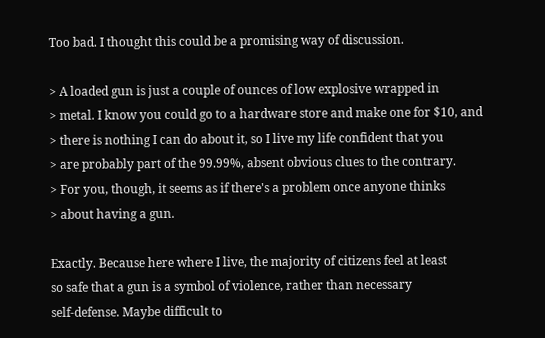Too bad. I thought this could be a promising way of discussion.

> A loaded gun is just a couple of ounces of low explosive wrapped in
> metal. I know you could go to a hardware store and make one for $10, and
> there is nothing I can do about it, so I live my life confident that you
> are probably part of the 99.99%, absent obvious clues to the contrary.
> For you, though, it seems as if there's a problem once anyone thinks
> about having a gun.

Exactly. Because here where I live, the majority of citizens feel at least
so safe that a gun is a symbol of violence, rather than necessary
self-defense. Maybe difficult to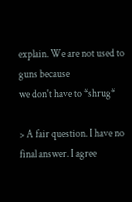explain. We are not used to guns because
we don't have to *shrug*

> A fair question. I have no final answer. I agree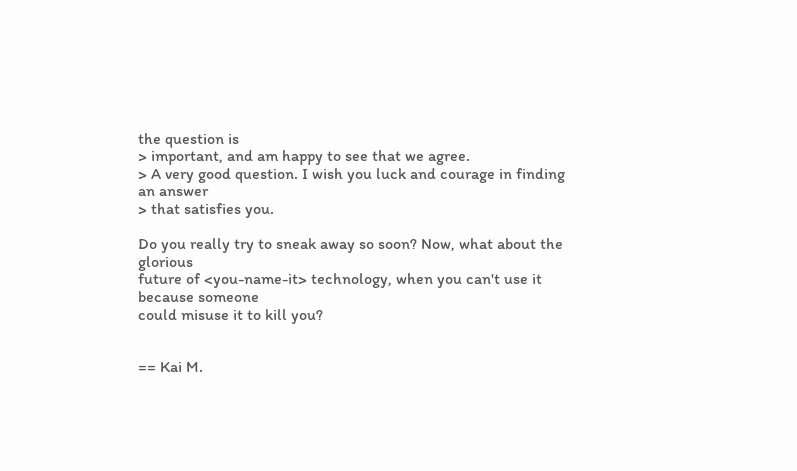the question is
> important, and am happy to see that we agree.
> A very good question. I wish you luck and courage in finding an answer
> that satisfies you.

Do you really try to sneak away so soon? Now, what about the glorious
future of <you-name-it> technology, when you can't use it because someone
could misuse it to kill you?


== Kai M.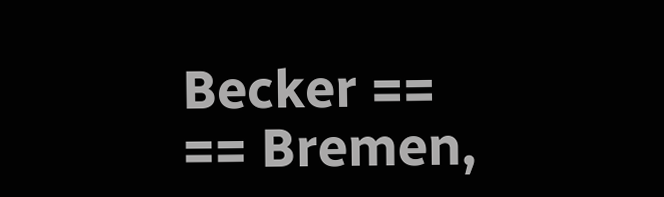Becker == == Bremen,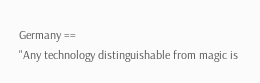Germany ==
"Any technology distinguishable from magic is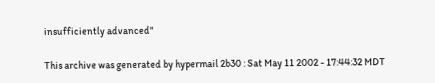insufficiently advanced"

This archive was generated by hypermail 2b30 : Sat May 11 2002 - 17:44:32 MDT